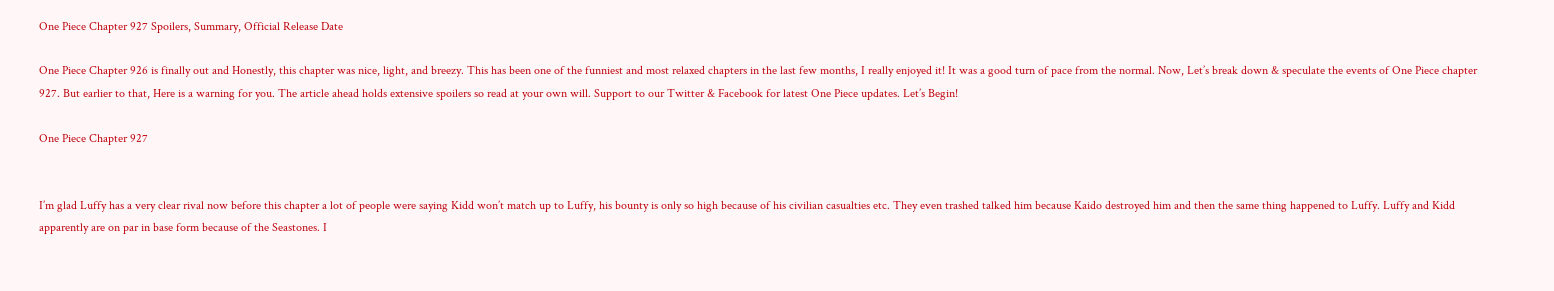One Piece Chapter 927 Spoilers, Summary, Official Release Date

One Piece Chapter 926 is finally out and Honestly, this chapter was nice, light, and breezy. This has been one of the funniest and most relaxed chapters in the last few months, I really enjoyed it! It was a good turn of pace from the normal. Now, Let’s break down & speculate the events of One Piece chapter 927. But earlier to that, Here is a warning for you. The article ahead holds extensive spoilers so read at your own will. Support to our Twitter & Facebook for latest One Piece updates. Let’s Begin!

One Piece Chapter 927


I’m glad Luffy has a very clear rival now before this chapter a lot of people were saying Kidd won’t match up to Luffy, his bounty is only so high because of his civilian casualties etc. They even trashed talked him because Kaido destroyed him and then the same thing happened to Luffy. Luffy and Kidd apparently are on par in base form because of the Seastones. I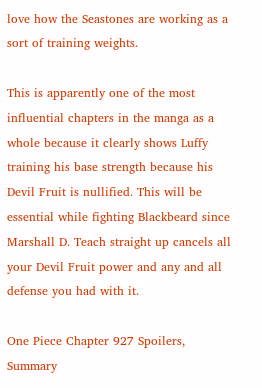love how the Seastones are working as a sort of training weights.

This is apparently one of the most influential chapters in the manga as a whole because it clearly shows Luffy training his base strength because his Devil Fruit is nullified. This will be essential while fighting Blackbeard since Marshall D. Teach straight up cancels all your Devil Fruit power and any and all defense you had with it.

One Piece Chapter 927 Spoilers, Summary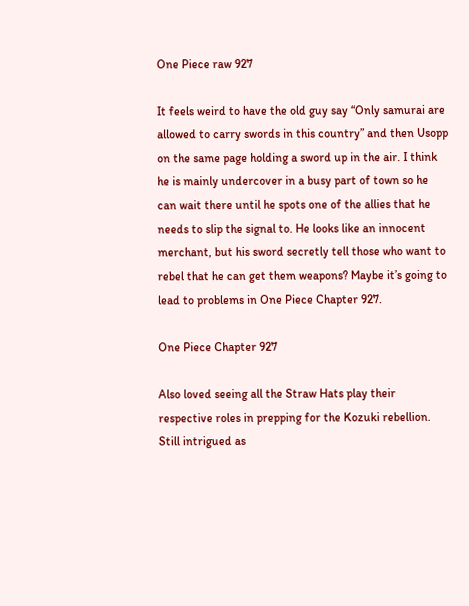One Piece raw 927

It feels weird to have the old guy say “Only samurai are allowed to carry swords in this country” and then Usopp on the same page holding a sword up in the air. I think he is mainly undercover in a busy part of town so he can wait there until he spots one of the allies that he needs to slip the signal to. He looks like an innocent merchant, but his sword secretly tell those who want to rebel that he can get them weapons? Maybe it’s going to lead to problems in One Piece Chapter 927.

One Piece Chapter 927

Also loved seeing all the Straw Hats play their respective roles in prepping for the Kozuki rebellion. Still intrigued as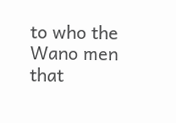to who the Wano men that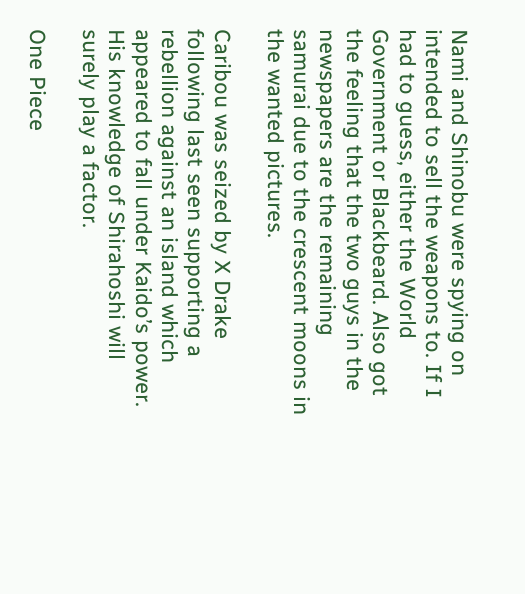Nami and Shinobu were spying on intended to sell the weapons to. If I had to guess, either the World Government or Blackbeard. Also got the feeling that the two guys in the newspapers are the remaining samurai due to the crescent moons in the wanted pictures.

Caribou was seized by X Drake following last seen supporting a rebellion against an island which appeared to fall under Kaido’s power. His knowledge of Shirahoshi will surely play a factor.

One Piece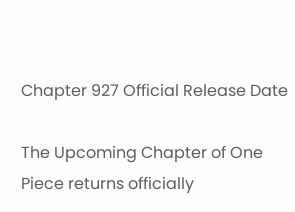Chapter 927 Official Release Date

The Upcoming Chapter of One Piece returns officially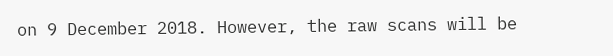on 9 December 2018. However, the raw scans will be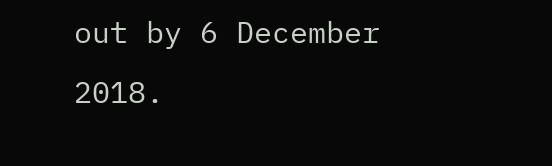out by 6 December 2018.